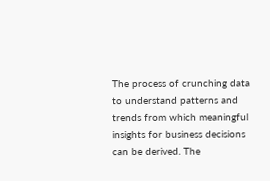The process of crunching data to understand patterns and trends from which meaningful insights for business decisions can be derived. The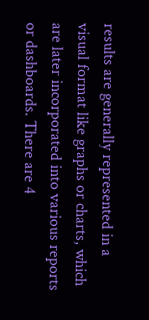results are generally represented in a visual format like graphs or charts, which are later incorporated into various reports or dashboards. There are 4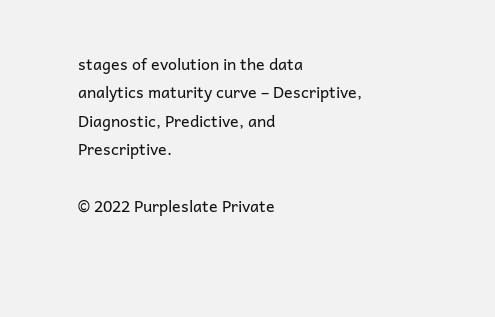stages of evolution in the data analytics maturity curve – Descriptive, Diagnostic, Predictive, and Prescriptive.

© 2022 Purpleslate Private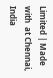Limited | Made with  at Chennai, India